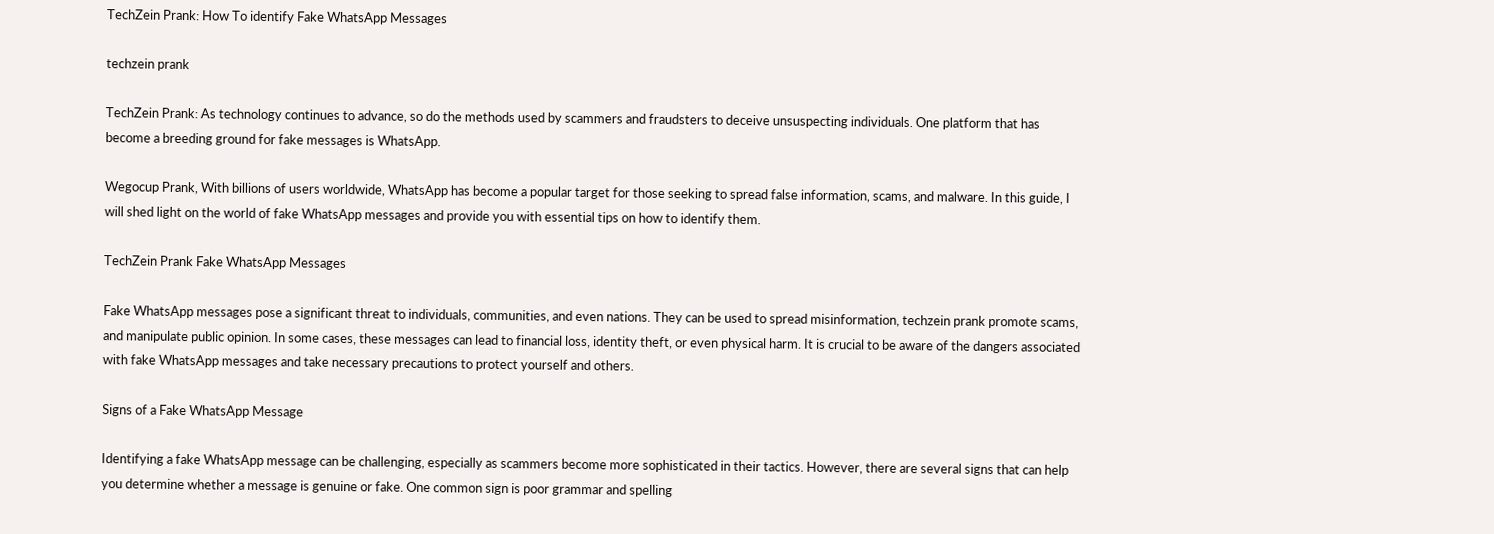TechZein Prank: How To identify Fake WhatsApp Messages

techzein prank

TechZein Prank: As technology continues to advance, so do the methods used by scammers and fraudsters to deceive unsuspecting individuals. One platform that has become a breeding ground for fake messages is WhatsApp.

Wegocup Prank, With billions of users worldwide, WhatsApp has become a popular target for those seeking to spread false information, scams, and malware. In this guide, I will shed light on the world of fake WhatsApp messages and provide you with essential tips on how to identify them.

TechZein Prank Fake WhatsApp Messages

Fake WhatsApp messages pose a significant threat to individuals, communities, and even nations. They can be used to spread misinformation, techzein prank promote scams, and manipulate public opinion. In some cases, these messages can lead to financial loss, identity theft, or even physical harm. It is crucial to be aware of the dangers associated with fake WhatsApp messages and take necessary precautions to protect yourself and others.

Signs of a Fake WhatsApp Message

Identifying a fake WhatsApp message can be challenging, especially as scammers become more sophisticated in their tactics. However, there are several signs that can help you determine whether a message is genuine or fake. One common sign is poor grammar and spelling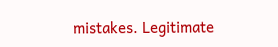mistakes. Legitimate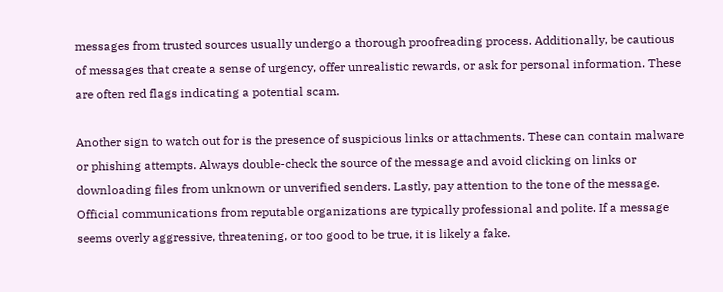messages from trusted sources usually undergo a thorough proofreading process. Additionally, be cautious of messages that create a sense of urgency, offer unrealistic rewards, or ask for personal information. These are often red flags indicating a potential scam.

Another sign to watch out for is the presence of suspicious links or attachments. These can contain malware or phishing attempts. Always double-check the source of the message and avoid clicking on links or downloading files from unknown or unverified senders. Lastly, pay attention to the tone of the message. Official communications from reputable organizations are typically professional and polite. If a message seems overly aggressive, threatening, or too good to be true, it is likely a fake.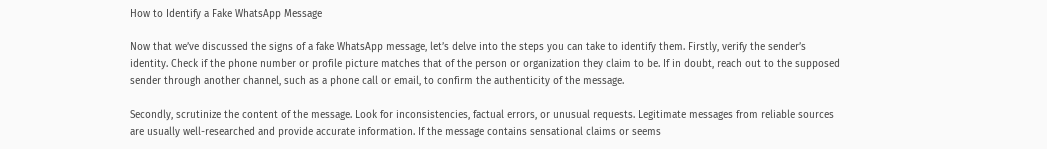How to Identify a Fake WhatsApp Message

Now that we’ve discussed the signs of a fake WhatsApp message, let’s delve into the steps you can take to identify them. Firstly, verify the sender’s identity. Check if the phone number or profile picture matches that of the person or organization they claim to be. If in doubt, reach out to the supposed sender through another channel, such as a phone call or email, to confirm the authenticity of the message.

Secondly, scrutinize the content of the message. Look for inconsistencies, factual errors, or unusual requests. Legitimate messages from reliable sources are usually well-researched and provide accurate information. If the message contains sensational claims or seems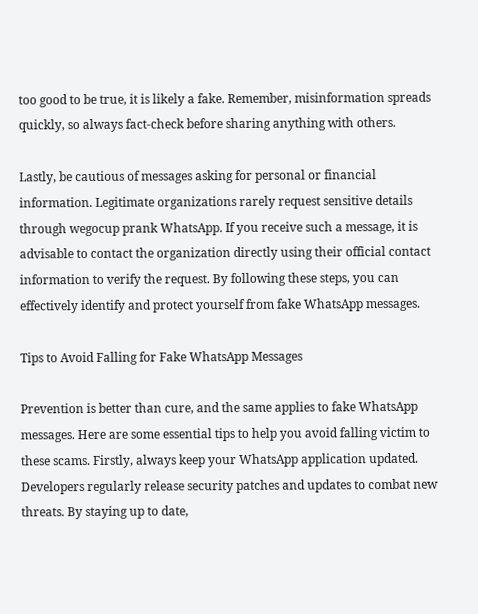too good to be true, it is likely a fake. Remember, misinformation spreads quickly, so always fact-check before sharing anything with others.

Lastly, be cautious of messages asking for personal or financial information. Legitimate organizations rarely request sensitive details through wegocup prank WhatsApp. If you receive such a message, it is advisable to contact the organization directly using their official contact information to verify the request. By following these steps, you can effectively identify and protect yourself from fake WhatsApp messages.

Tips to Avoid Falling for Fake WhatsApp Messages

Prevention is better than cure, and the same applies to fake WhatsApp messages. Here are some essential tips to help you avoid falling victim to these scams. Firstly, always keep your WhatsApp application updated. Developers regularly release security patches and updates to combat new threats. By staying up to date,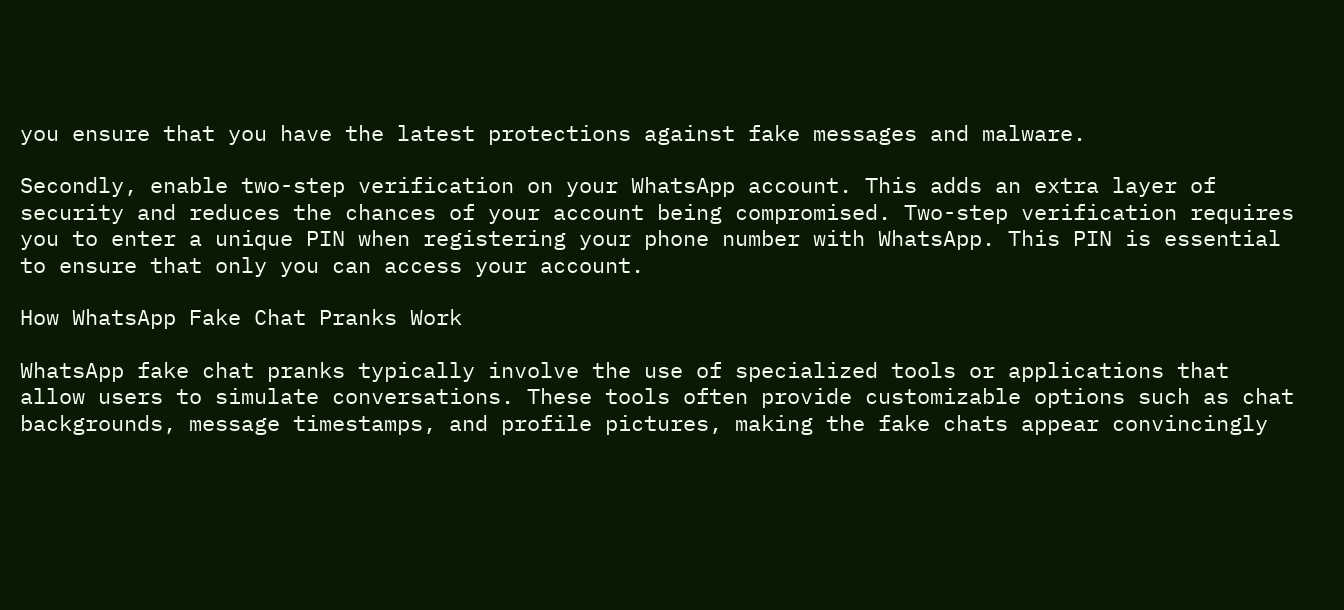you ensure that you have the latest protections against fake messages and malware.

Secondly, enable two-step verification on your WhatsApp account. This adds an extra layer of security and reduces the chances of your account being compromised. Two-step verification requires you to enter a unique PIN when registering your phone number with WhatsApp. This PIN is essential to ensure that only you can access your account.

How WhatsApp Fake Chat Pranks Work

WhatsApp fake chat pranks typically involve the use of specialized tools or applications that allow users to simulate conversations. These tools often provide customizable options such as chat backgrounds, message timestamps, and profile pictures, making the fake chats appear convincingly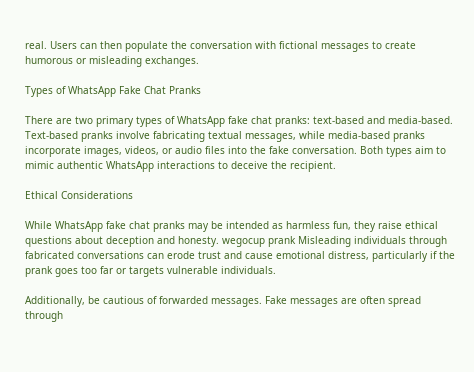real. Users can then populate the conversation with fictional messages to create humorous or misleading exchanges.

Types of WhatsApp Fake Chat Pranks

There are two primary types of WhatsApp fake chat pranks: text-based and media-based. Text-based pranks involve fabricating textual messages, while media-based pranks incorporate images, videos, or audio files into the fake conversation. Both types aim to mimic authentic WhatsApp interactions to deceive the recipient.

Ethical Considerations

While WhatsApp fake chat pranks may be intended as harmless fun, they raise ethical questions about deception and honesty. wegocup prank Misleading individuals through fabricated conversations can erode trust and cause emotional distress, particularly if the prank goes too far or targets vulnerable individuals.

Additionally, be cautious of forwarded messages. Fake messages are often spread through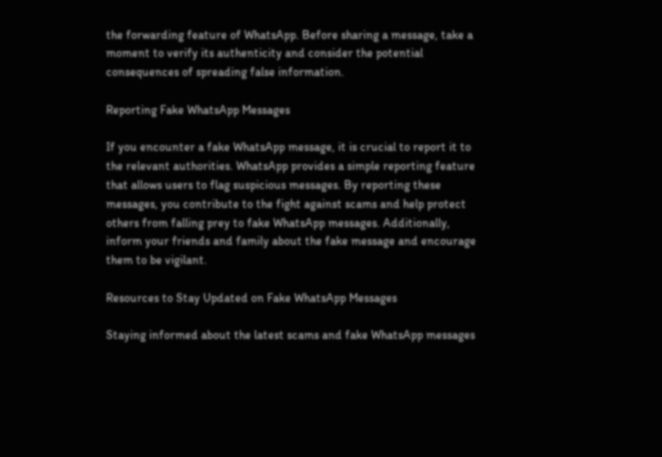the forwarding feature of WhatsApp. Before sharing a message, take a moment to verify its authenticity and consider the potential consequences of spreading false information.

Reporting Fake WhatsApp Messages

If you encounter a fake WhatsApp message, it is crucial to report it to the relevant authorities. WhatsApp provides a simple reporting feature that allows users to flag suspicious messages. By reporting these messages, you contribute to the fight against scams and help protect others from falling prey to fake WhatsApp messages. Additionally, inform your friends and family about the fake message and encourage them to be vigilant.

Resources to Stay Updated on Fake WhatsApp Messages

Staying informed about the latest scams and fake WhatsApp messages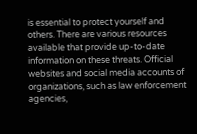is essential to protect yourself and others. There are various resources available that provide up-to-date information on these threats. Official websites and social media accounts of organizations, such as law enforcement agencies,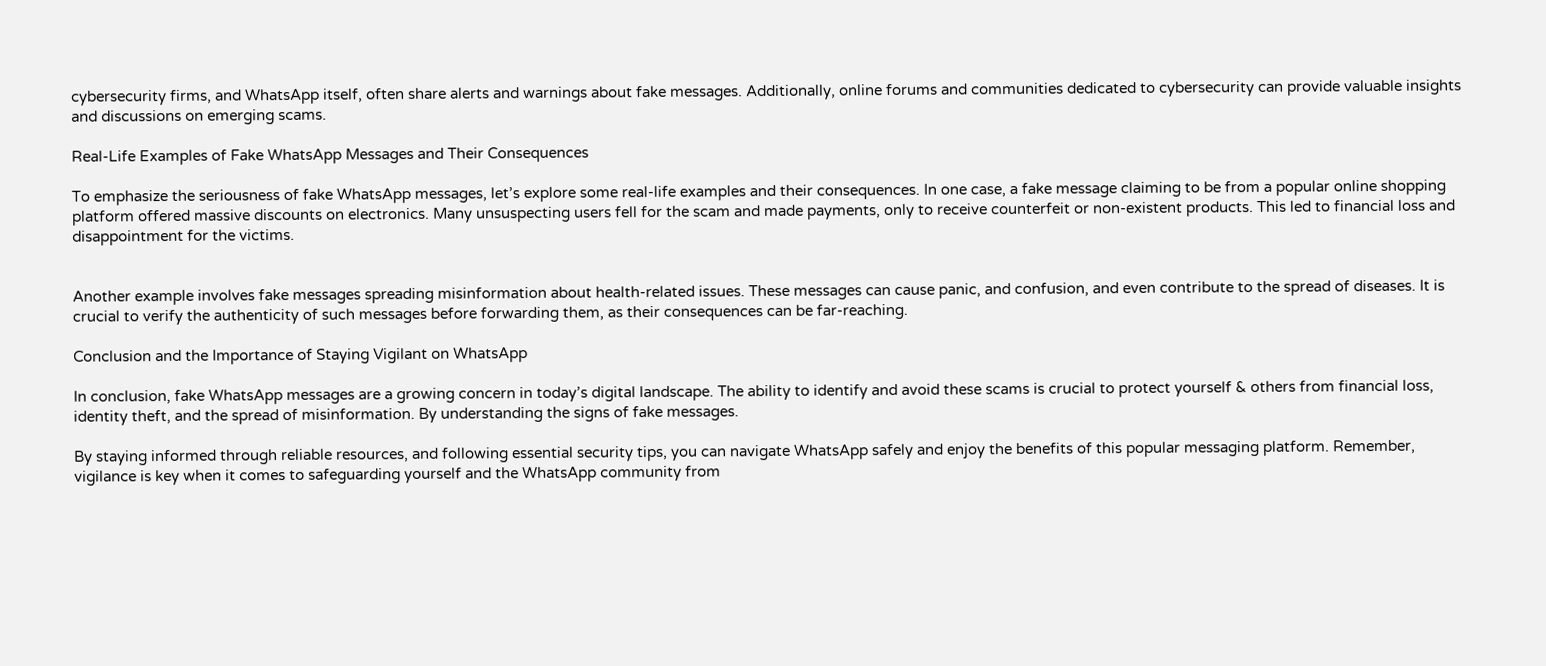cybersecurity firms, and WhatsApp itself, often share alerts and warnings about fake messages. Additionally, online forums and communities dedicated to cybersecurity can provide valuable insights and discussions on emerging scams.

Real-Life Examples of Fake WhatsApp Messages and Their Consequences

To emphasize the seriousness of fake WhatsApp messages, let’s explore some real-life examples and their consequences. In one case, a fake message claiming to be from a popular online shopping platform offered massive discounts on electronics. Many unsuspecting users fell for the scam and made payments, only to receive counterfeit or non-existent products. This led to financial loss and disappointment for the victims.


Another example involves fake messages spreading misinformation about health-related issues. These messages can cause panic, and confusion, and even contribute to the spread of diseases. It is crucial to verify the authenticity of such messages before forwarding them, as their consequences can be far-reaching.

Conclusion and the Importance of Staying Vigilant on WhatsApp

In conclusion, fake WhatsApp messages are a growing concern in today’s digital landscape. The ability to identify and avoid these scams is crucial to protect yourself & others from financial loss, identity theft, and the spread of misinformation. By understanding the signs of fake messages.

By staying informed through reliable resources, and following essential security tips, you can navigate WhatsApp safely and enjoy the benefits of this popular messaging platform. Remember, vigilance is key when it comes to safeguarding yourself and the WhatsApp community from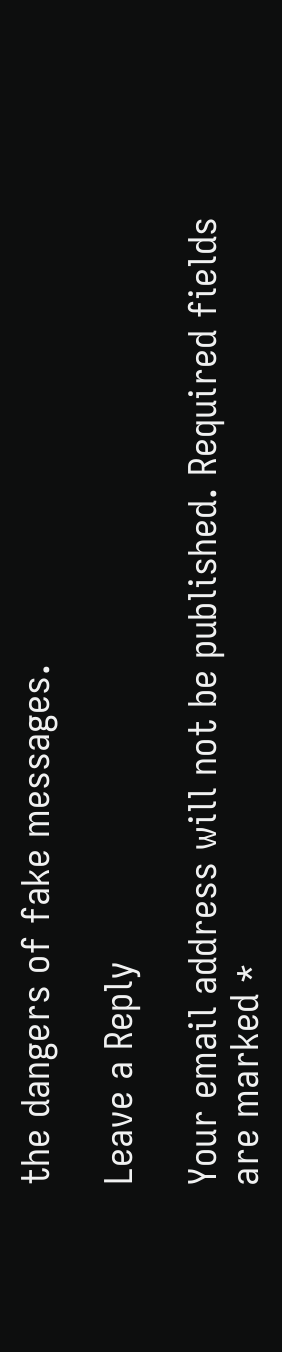the dangers of fake messages.

Leave a Reply

Your email address will not be published. Required fields are marked *